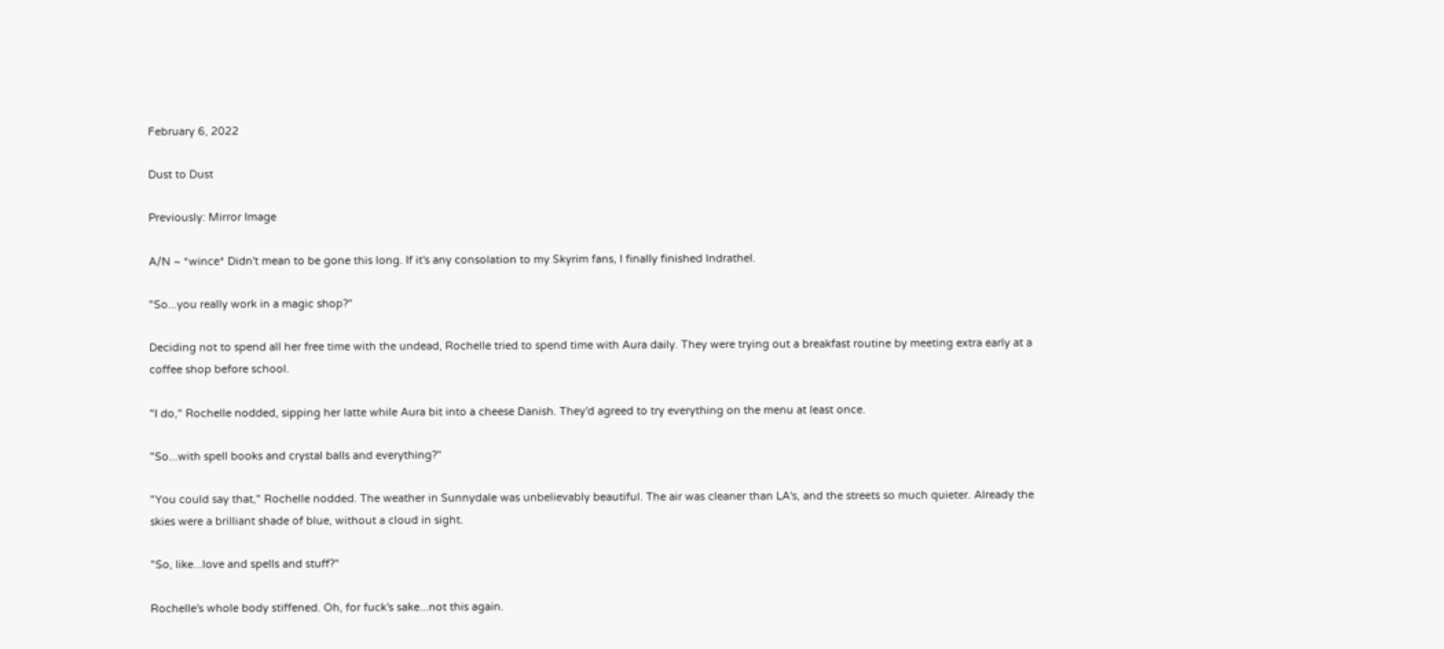February 6, 2022

Dust to Dust

Previously: Mirror Image

A/N ~ *wince* Didn't mean to be gone this long. If it's any consolation to my Skyrim fans, I finally finished Indrathel.

"So...you really work in a magic shop?"

Deciding not to spend all her free time with the undead, Rochelle tried to spend time with Aura daily. They were trying out a breakfast routine by meeting extra early at a coffee shop before school.

"I do," Rochelle nodded, sipping her latte while Aura bit into a cheese Danish. They'd agreed to try everything on the menu at least once.

"So...with spell books and crystal balls and everything?"

"You could say that," Rochelle nodded. The weather in Sunnydale was unbelievably beautiful. The air was cleaner than LA's, and the streets so much quieter. Already the skies were a brilliant shade of blue, without a cloud in sight.

"So, like...love and spells and stuff?"

Rochelle's whole body stiffened. Oh, for fuck's sake...not this again.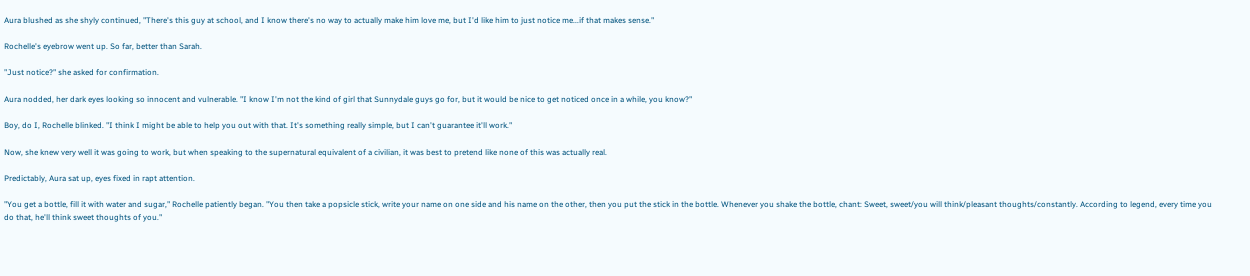Aura blushed as she shyly continued, "There's this guy at school, and I know there's no way to actually make him love me, but I'd like him to just notice me...if that makes sense."

Rochelle's eyebrow went up. So far, better than Sarah.

"Just notice?" she asked for confirmation.

Aura nodded, her dark eyes looking so innocent and vulnerable. "I know I'm not the kind of girl that Sunnydale guys go for, but it would be nice to get noticed once in a while, you know?"

Boy, do I, Rochelle blinked. "I think I might be able to help you out with that. It's something really simple, but I can't guarantee it'll work."

Now, she knew very well it was going to work, but when speaking to the supernatural equivalent of a civilian, it was best to pretend like none of this was actually real.

Predictably, Aura sat up, eyes fixed in rapt attention.

"You get a bottle, fill it with water and sugar," Rochelle patiently began. "You then take a popsicle stick, write your name on one side and his name on the other, then you put the stick in the bottle. Whenever you shake the bottle, chant: Sweet, sweet/you will think/pleasant thoughts/constantly. According to legend, every time you do that, he'll think sweet thoughts of you."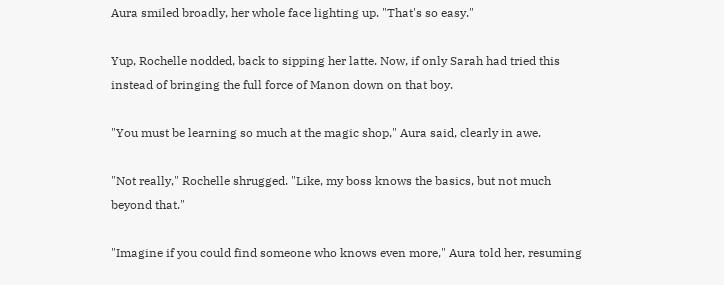Aura smiled broadly, her whole face lighting up. "That's so easy."

Yup, Rochelle nodded, back to sipping her latte. Now, if only Sarah had tried this instead of bringing the full force of Manon down on that boy.

"You must be learning so much at the magic shop," Aura said, clearly in awe.

"Not really," Rochelle shrugged. "Like, my boss knows the basics, but not much beyond that."

"Imagine if you could find someone who knows even more," Aura told her, resuming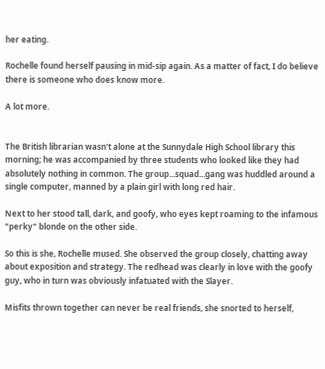her eating.

Rochelle found herself pausing in mid-sip again. As a matter of fact, I do believe there is someone who does know more.

A lot more.


The British librarian wasn't alone at the Sunnydale High School library this morning; he was accompanied by three students who looked like they had absolutely nothing in common. The group...squad...gang was huddled around a single computer, manned by a plain girl with long red hair.

Next to her stood tall, dark, and goofy, who eyes kept roaming to the infamous "perky" blonde on the other side.

So this is she, Rochelle mused. She observed the group closely, chatting away about exposition and strategy. The redhead was clearly in love with the goofy guy, who in turn was obviously infatuated with the Slayer.

Misfits thrown together can never be real friends, she snorted to herself,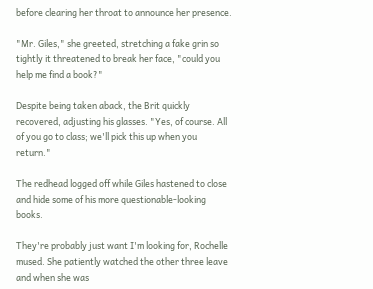before clearing her throat to announce her presence.

"Mr. Giles," she greeted, stretching a fake grin so tightly it threatened to break her face, "could you help me find a book?"

Despite being taken aback, the Brit quickly recovered, adjusting his glasses. "Yes, of course. All of you go to class; we'll pick this up when you return."

The redhead logged off while Giles hastened to close and hide some of his more questionable-looking books.

They're probably just want I'm looking for, Rochelle mused. She patiently watched the other three leave and when she was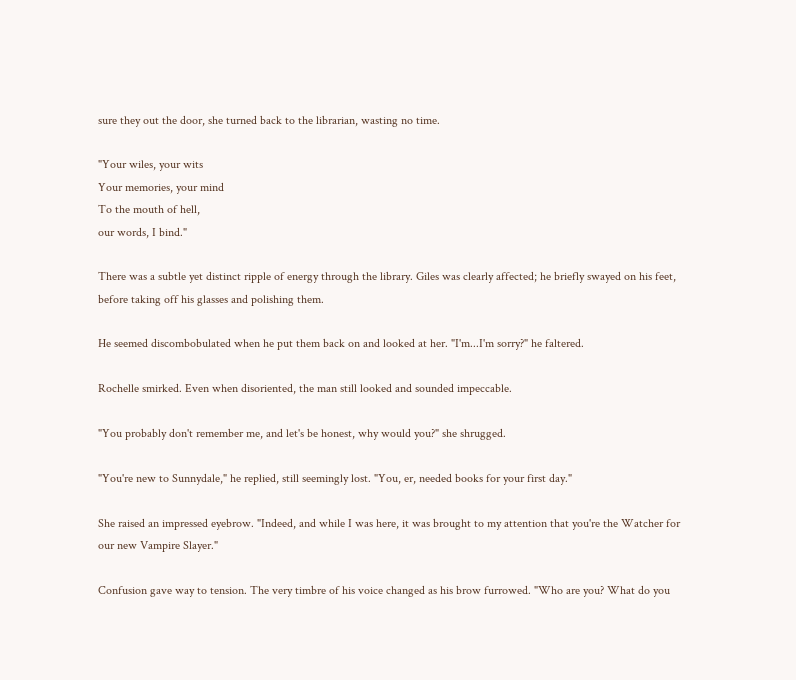sure they out the door, she turned back to the librarian, wasting no time.

"Your wiles, your wits
Your memories, your mind
To the mouth of hell,
our words, I bind."

There was a subtle yet distinct ripple of energy through the library. Giles was clearly affected; he briefly swayed on his feet, before taking off his glasses and polishing them.

He seemed discombobulated when he put them back on and looked at her. "I'm...I'm sorry?" he faltered.

Rochelle smirked. Even when disoriented, the man still looked and sounded impeccable.

"You probably don't remember me, and let's be honest, why would you?" she shrugged.

"You're new to Sunnydale," he replied, still seemingly lost. "You, er, needed books for your first day."

She raised an impressed eyebrow. "Indeed, and while I was here, it was brought to my attention that you're the Watcher for our new Vampire Slayer."

Confusion gave way to tension. The very timbre of his voice changed as his brow furrowed. "Who are you? What do you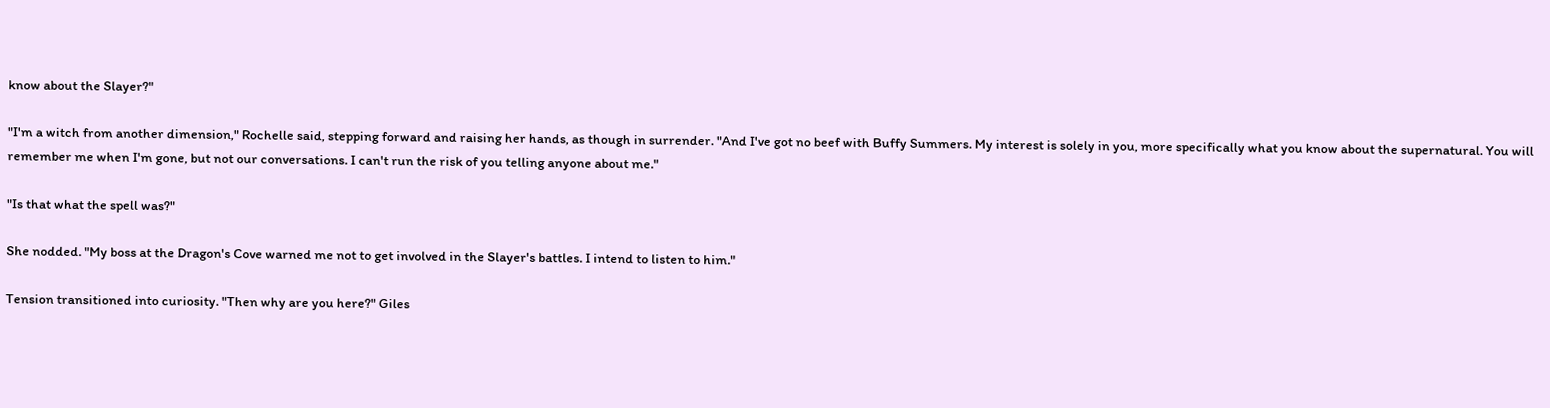know about the Slayer?"

"I'm a witch from another dimension," Rochelle said, stepping forward and raising her hands, as though in surrender. "And I've got no beef with Buffy Summers. My interest is solely in you, more specifically what you know about the supernatural. You will remember me when I'm gone, but not our conversations. I can't run the risk of you telling anyone about me."

"Is that what the spell was?"

She nodded. "My boss at the Dragon's Cove warned me not to get involved in the Slayer's battles. I intend to listen to him."

Tension transitioned into curiosity. "Then why are you here?" Giles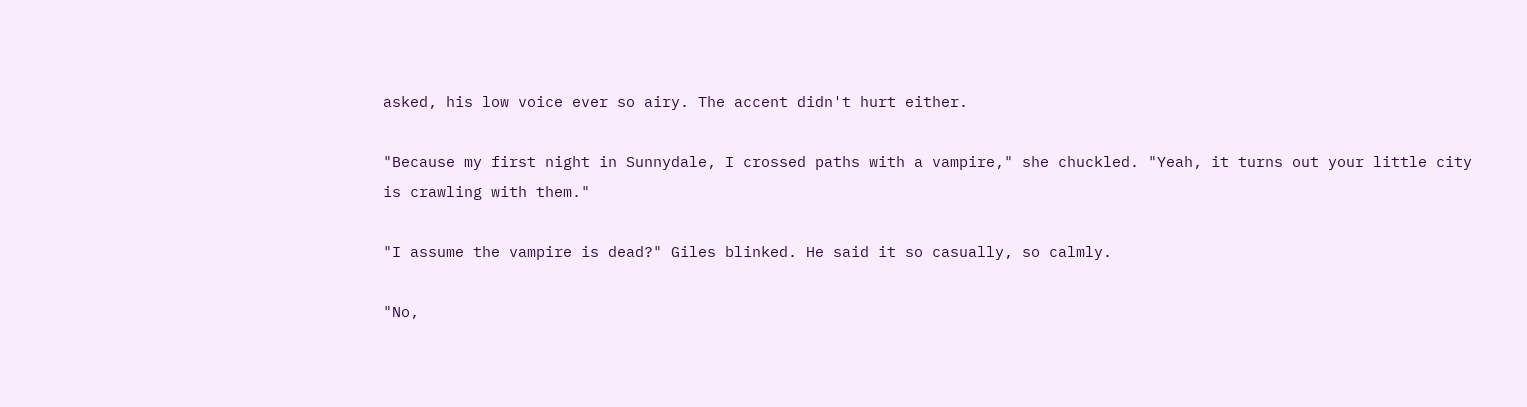asked, his low voice ever so airy. The accent didn't hurt either.

"Because my first night in Sunnydale, I crossed paths with a vampire," she chuckled. "Yeah, it turns out your little city is crawling with them."

"I assume the vampire is dead?" Giles blinked. He said it so casually, so calmly.

"No,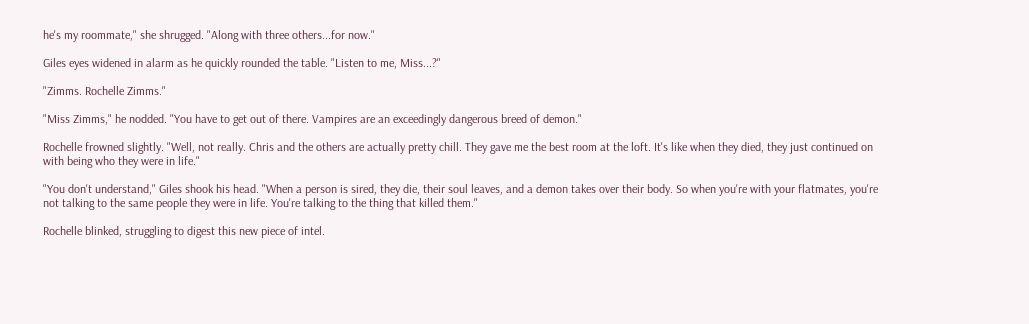he's my roommate," she shrugged. "Along with three others...for now."

Giles eyes widened in alarm as he quickly rounded the table. "Listen to me, Miss...?"

"Zimms. Rochelle Zimms."

"Miss Zimms," he nodded. "You have to get out of there. Vampires are an exceedingly dangerous breed of demon."

Rochelle frowned slightly. "Well, not really. Chris and the others are actually pretty chill. They gave me the best room at the loft. It's like when they died, they just continued on with being who they were in life."

"You don't understand," Giles shook his head. "When a person is sired, they die, their soul leaves, and a demon takes over their body. So when you're with your flatmates, you're not talking to the same people they were in life. You're talking to the thing that killed them."

Rochelle blinked, struggling to digest this new piece of intel.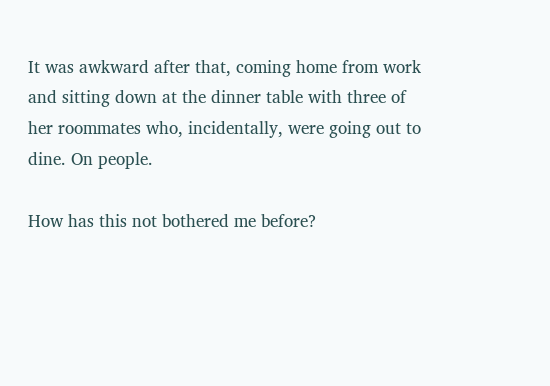It was awkward after that, coming home from work and sitting down at the dinner table with three of her roommates who, incidentally, were going out to dine. On people.

How has this not bothered me before?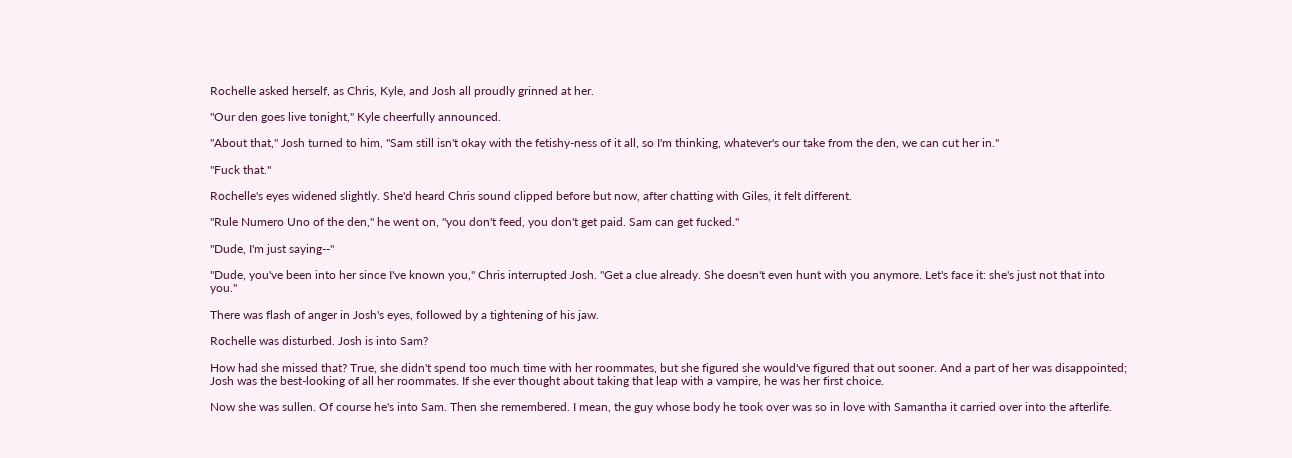Rochelle asked herself, as Chris, Kyle, and Josh all proudly grinned at her.

"Our den goes live tonight," Kyle cheerfully announced.

"About that," Josh turned to him, "Sam still isn't okay with the fetishy-ness of it all, so I'm thinking, whatever's our take from the den, we can cut her in."

"Fuck that."

Rochelle's eyes widened slightly. She'd heard Chris sound clipped before but now, after chatting with Giles, it felt different.

"Rule Numero Uno of the den," he went on, "you don't feed, you don't get paid. Sam can get fucked."

"Dude, I'm just saying--"

"Dude, you've been into her since I've known you," Chris interrupted Josh. "Get a clue already. She doesn't even hunt with you anymore. Let's face it: she's just not that into you."

There was flash of anger in Josh's eyes, followed by a tightening of his jaw.

Rochelle was disturbed. Josh is into Sam?

How had she missed that? True, she didn't spend too much time with her roommates, but she figured she would've figured that out sooner. And a part of her was disappointed; Josh was the best-looking of all her roommates. If she ever thought about taking that leap with a vampire, he was her first choice.

Now she was sullen. Of course he's into Sam. Then she remembered. I mean, the guy whose body he took over was so in love with Samantha it carried over into the afterlife.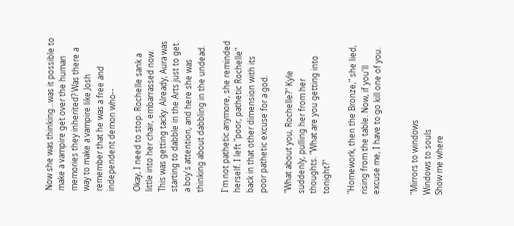Now she was thinking...was it possible to make a vampire get over the human memories they inherited? Was there a way to make a vampire like Josh remember that he was a free and independent demon who--

Okay, I need to stop. Rochelle sank a little into her chair, embarrassed now. This was getting tacky. Already, Aura was starting to dabble in the Arts just to get a boy's attention, and here she was thinking about dabbling in the undead.

I'm not pathetic anymore, she reminded herself. I left "poor, pathetic Rochelle" back in that other dimension with its poor pathetic excuse for a god.

"What about you, Rochelle?" Kyle suddenly, pulling her from her thoughts. "What are you getting into tonight?"

"Homework, then the Bronze," she lied, rising from the table. Now, if you'll excuse me, I have to go kill one of you.


"Mirrors to windows
Windows to souls
Show me where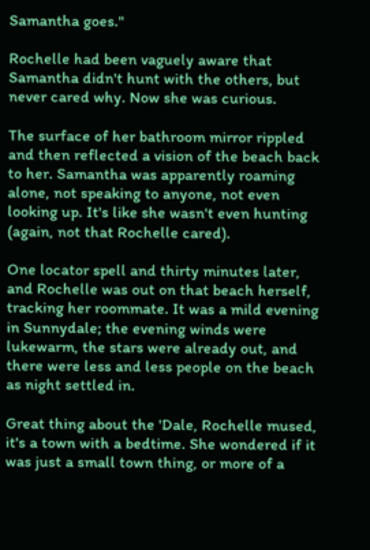Samantha goes."

Rochelle had been vaguely aware that Samantha didn't hunt with the others, but never cared why. Now she was curious.

The surface of her bathroom mirror rippled and then reflected a vision of the beach back to her. Samantha was apparently roaming alone, not speaking to anyone, not even looking up. It's like she wasn't even hunting (again, not that Rochelle cared).

One locator spell and thirty minutes later, and Rochelle was out on that beach herself, tracking her roommate. It was a mild evening in Sunnydale; the evening winds were lukewarm, the stars were already out, and there were less and less people on the beach as night settled in.

Great thing about the 'Dale, Rochelle mused, it's a town with a bedtime. She wondered if it was just a small town thing, or more of a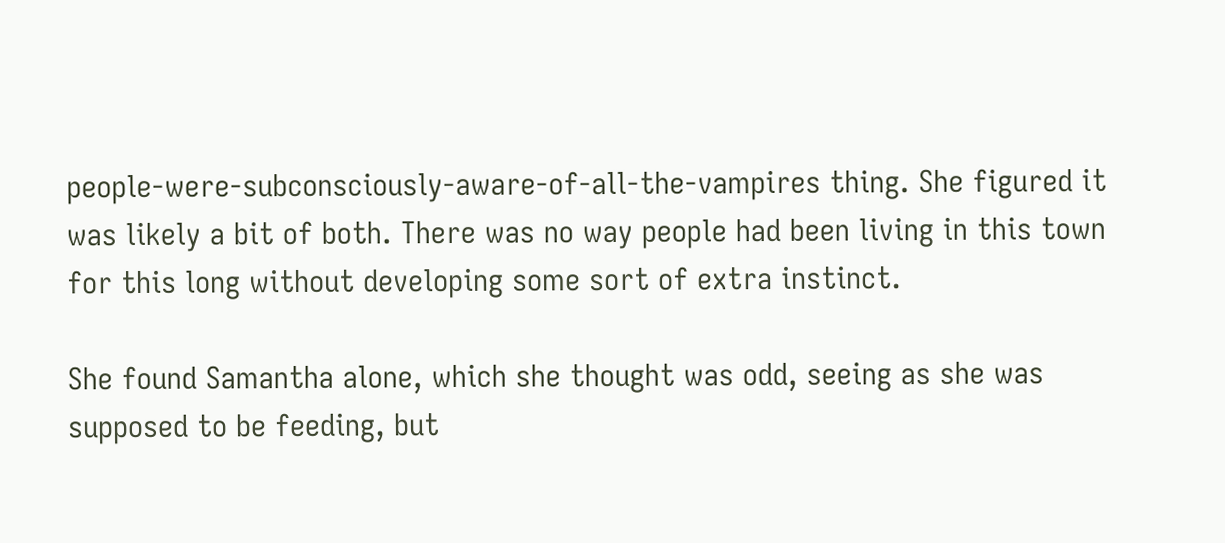people-were-subconsciously-aware-of-all-the-vampires thing. She figured it was likely a bit of both. There was no way people had been living in this town for this long without developing some sort of extra instinct.

She found Samantha alone, which she thought was odd, seeing as she was supposed to be feeding, but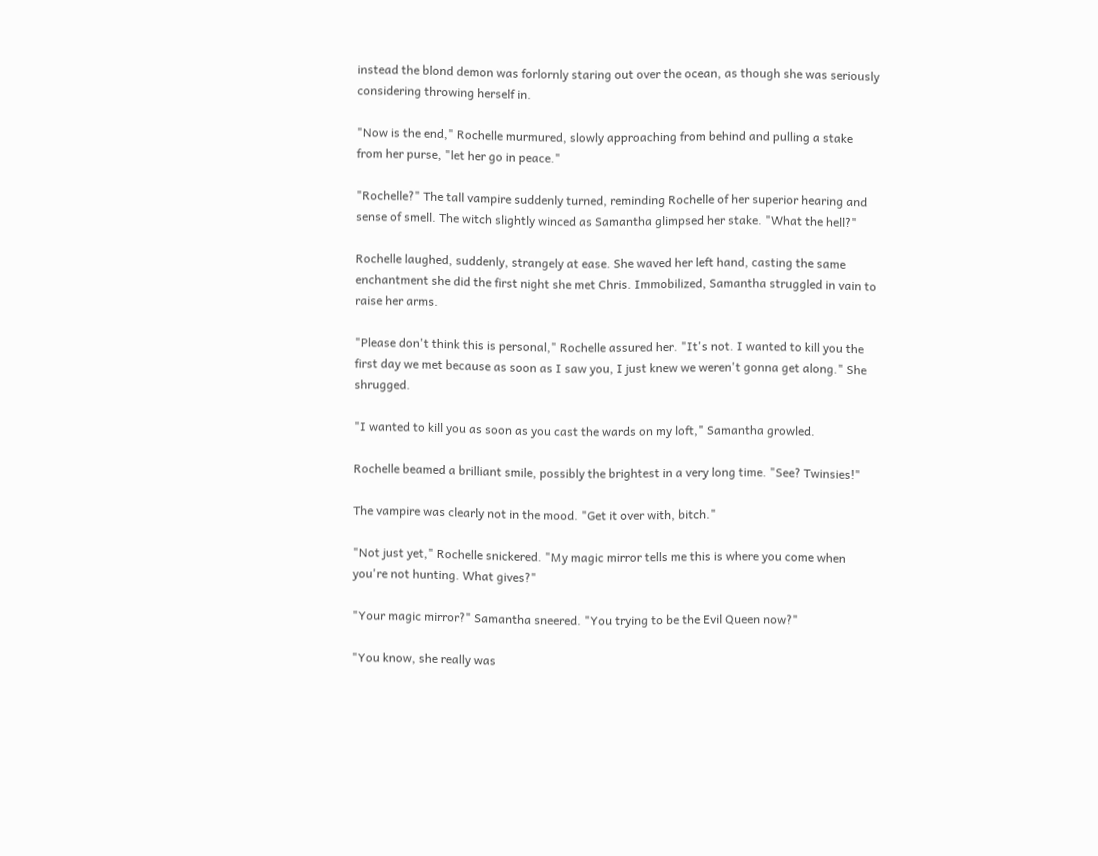instead the blond demon was forlornly staring out over the ocean, as though she was seriously considering throwing herself in.

"Now is the end," Rochelle murmured, slowly approaching from behind and pulling a stake from her purse, "let her go in peace."

"Rochelle?" The tall vampire suddenly turned, reminding Rochelle of her superior hearing and sense of smell. The witch slightly winced as Samantha glimpsed her stake. "What the hell?"

Rochelle laughed, suddenly, strangely at ease. She waved her left hand, casting the same enchantment she did the first night she met Chris. Immobilized, Samantha struggled in vain to raise her arms.

"Please don't think this is personal," Rochelle assured her. "It's not. I wanted to kill you the first day we met because as soon as I saw you, I just knew we weren't gonna get along." She shrugged.

"I wanted to kill you as soon as you cast the wards on my loft," Samantha growled.

Rochelle beamed a brilliant smile, possibly the brightest in a very long time. "See? Twinsies!"

The vampire was clearly not in the mood. "Get it over with, bitch."

"Not just yet," Rochelle snickered. "My magic mirror tells me this is where you come when you're not hunting. What gives?"

"Your magic mirror?" Samantha sneered. "You trying to be the Evil Queen now?"

"You know, she really was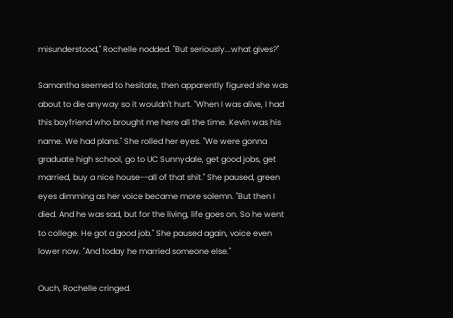misunderstood," Rochelle nodded. "But seriously...what gives?"

Samantha seemed to hesitate, then apparently figured she was about to die anyway so it wouldn't hurt. "When I was alive, I had this boyfriend who brought me here all the time. Kevin was his name. We had plans." She rolled her eyes. "We were gonna graduate high school, go to UC Sunnydale, get good jobs, get married, buy a nice house--all of that shit." She paused, green eyes dimming as her voice became more solemn. "But then I died. And he was sad, but for the living, life goes on. So he went to college. He got a good job." She paused again, voice even lower now. "And today he married someone else."

Ouch, Rochelle cringed.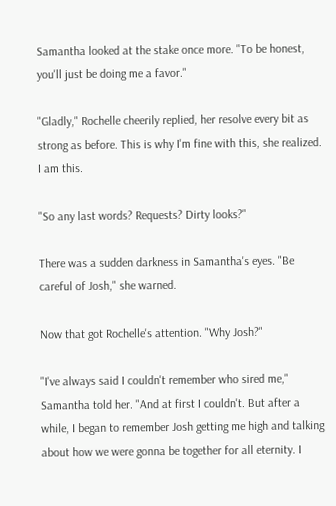Samantha looked at the stake once more. "To be honest, you'll just be doing me a favor."

"Gladly," Rochelle cheerily replied, her resolve every bit as strong as before. This is why I'm fine with this, she realized. I am this.

"So any last words? Requests? Dirty looks?"

There was a sudden darkness in Samantha's eyes. "Be careful of Josh," she warned.

Now that got Rochelle's attention. "Why Josh?"

"I've always said I couldn't remember who sired me," Samantha told her. "And at first I couldn't. But after a while, I began to remember Josh getting me high and talking about how we were gonna be together for all eternity. I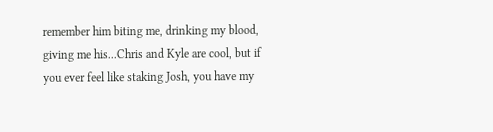remember him biting me, drinking my blood, giving me his...Chris and Kyle are cool, but if you ever feel like staking Josh, you have my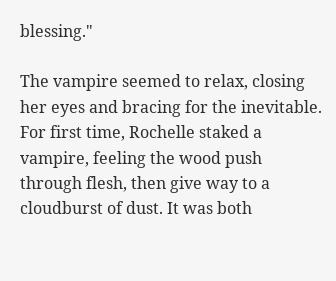blessing."

The vampire seemed to relax, closing her eyes and bracing for the inevitable. For first time, Rochelle staked a vampire, feeling the wood push through flesh, then give way to a cloudburst of dust. It was both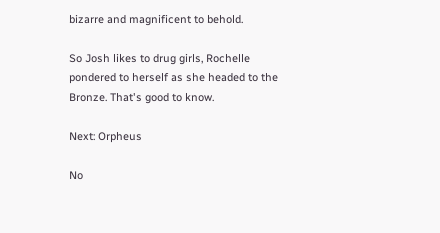bizarre and magnificent to behold.

So Josh likes to drug girls, Rochelle pondered to herself as she headed to the Bronze. That's good to know.

Next: Orpheus

No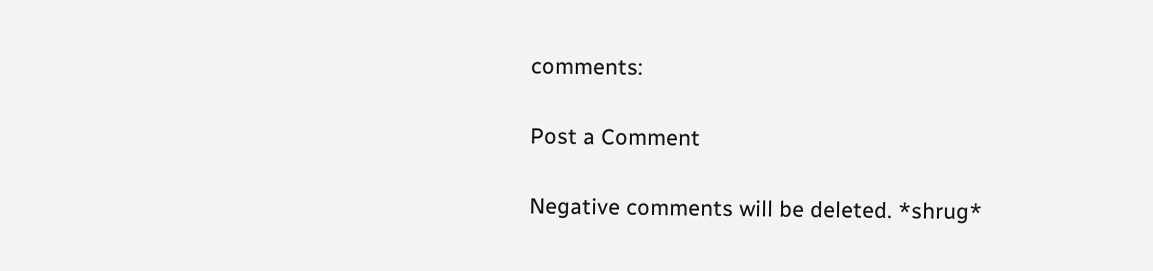comments:

Post a Comment

Negative comments will be deleted. *shrug*